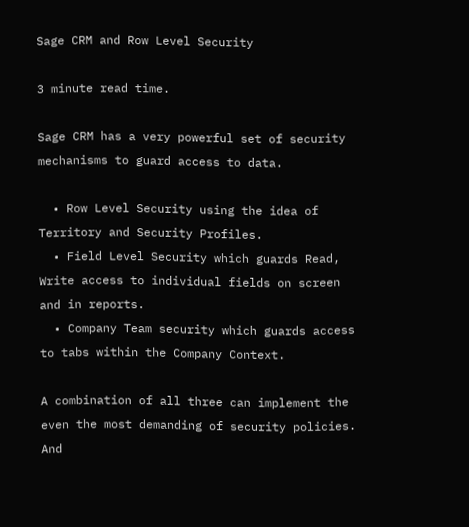Sage CRM and Row Level Security

3 minute read time.

Sage CRM has a very powerful set of security mechanisms to guard access to data.

  • Row Level Security using the idea of Territory and Security Profiles.
  • Field Level Security which guards Read, Write access to individual fields on screen and in reports.
  • Company Team security which guards access to tabs within the Company Context.

A combination of all three can implement the even the most demanding of security policies. And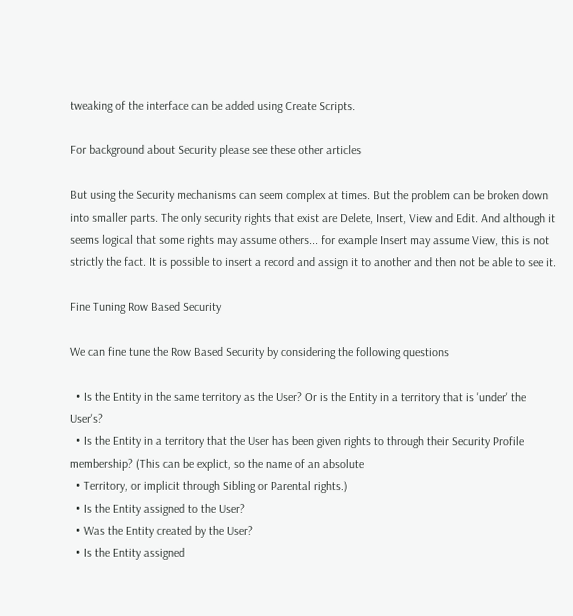tweaking of the interface can be added using Create Scripts.

For background about Security please see these other articles

But using the Security mechanisms can seem complex at times. But the problem can be broken down into smaller parts. The only security rights that exist are Delete, Insert, View and Edit. And although it seems logical that some rights may assume others... for example Insert may assume View, this is not strictly the fact. It is possible to insert a record and assign it to another and then not be able to see it.

Fine Tuning Row Based Security

We can fine tune the Row Based Security by considering the following questions

  • Is the Entity in the same territory as the User? Or is the Entity in a territory that is 'under' the User's?
  • Is the Entity in a territory that the User has been given rights to through their Security Profile membership? (This can be explict, so the name of an absolute
  • Territory, or implicit through Sibling or Parental rights.)
  • Is the Entity assigned to the User?
  • Was the Entity created by the User?
  • Is the Entity assigned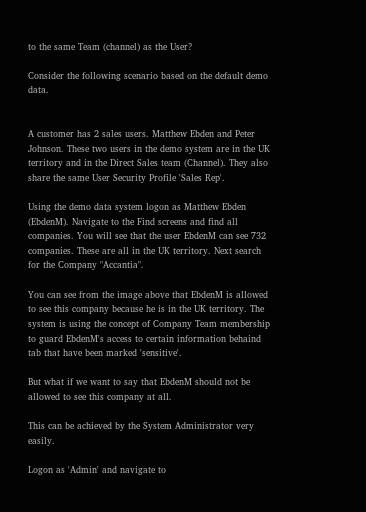to the same Team (channel) as the User?

Consider the following scenario based on the default demo data.


A customer has 2 sales users. Matthew Ebden and Peter Johnson. These two users in the demo system are in the UK territory and in the Direct Sales team (Channel). They also share the same User Security Profile 'Sales Rep'.

Using the demo data system logon as Matthew Ebden (EbdenM). Navigate to the Find screens and find all companies. You will see that the user EbdenM can see 732 companies. These are all in the UK territory. Next search for the Company "Accantia".

You can see from the image above that EbdenM is allowed to see this company because he is in the UK territory. The system is using the concept of Company Team membership to guard EbdenM's access to certain information behaind tab that have been marked 'sensitive'.

But what if we want to say that EbdenM should not be allowed to see this company at all.

This can be achieved by the System Administrator very easily.

Logon as 'Admin' and navigate to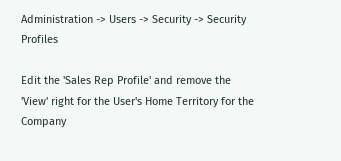Administration -> Users -> Security -> Security Profiles

Edit the 'Sales Rep Profile' and remove the 'View' right for the User's Home Territory for the Company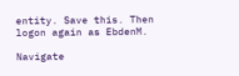entity. Save this. Then logon again as EbdenM.

Navigate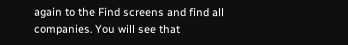again to the Find screens and find all companies. You will see that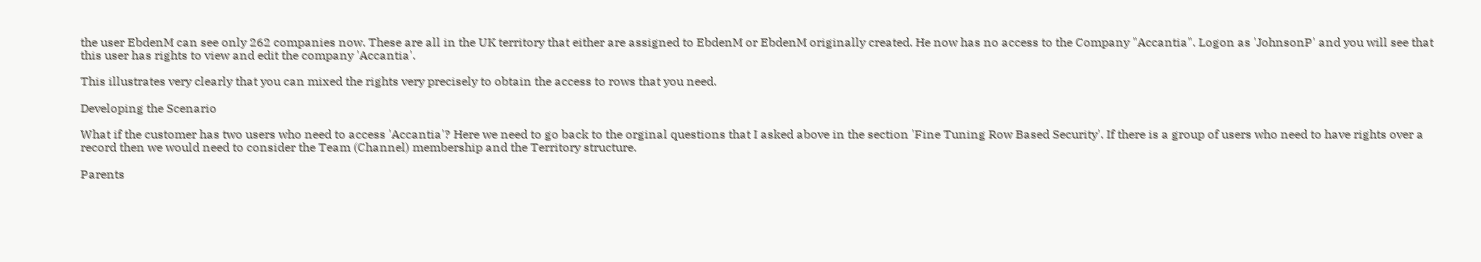the user EbdenM can see only 262 companies now. These are all in the UK territory that either are assigned to EbdenM or EbdenM originally created. He now has no access to the Company "Accantia". Logon as 'JohnsonP' and you will see that this user has rights to view and edit the company 'Accantia'.

This illustrates very clearly that you can mixed the rights very precisely to obtain the access to rows that you need.

Developing the Scenario

What if the customer has two users who need to access 'Accantia'? Here we need to go back to the orginal questions that I asked above in the section 'Fine Tuning Row Based Security'. If there is a group of users who need to have rights over a record then we would need to consider the Team (Channel) membership and the Territory structure.

Parents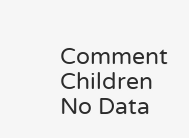Comment Children
No Data